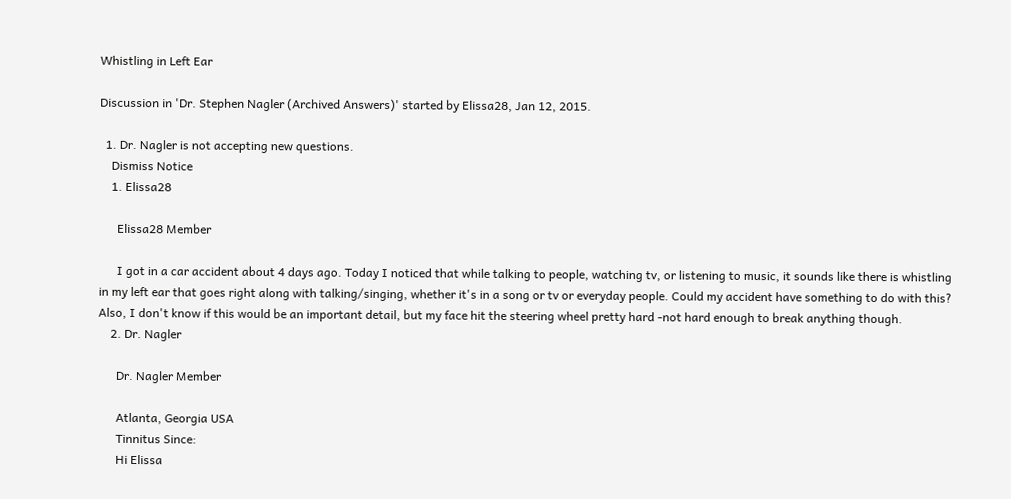Whistling in Left Ear

Discussion in 'Dr. Stephen Nagler (Archived Answers)' started by Elissa28, Jan 12, 2015.

  1. Dr. Nagler is not accepting new questions.
    Dismiss Notice
    1. Elissa28

      Elissa28 Member

      I got in a car accident about 4 days ago. Today I noticed that while talking to people, watching tv, or listening to music, it sounds like there is whistling in my left ear that goes right along with talking/singing, whether it's in a song or tv or everyday people. Could my accident have something to do with this? Also, I don't know if this would be an important detail, but my face hit the steering wheel pretty hard -not hard enough to break anything though.
    2. Dr. Nagler

      Dr. Nagler Member

      Atlanta, Georgia USA
      Tinnitus Since:
      Hi Elissa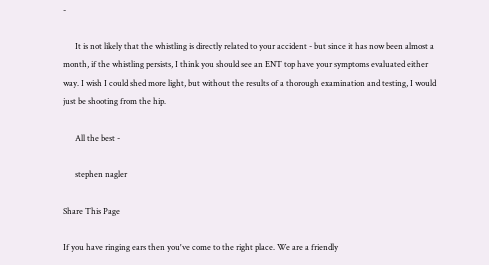-

      It is not likely that the whistling is directly related to your accident - but since it has now been almost a month, if the whistling persists, I think you should see an ENT top have your symptoms evaluated either way. I wish I could shed more light, but without the results of a thorough examination and testing, I would just be shooting from the hip.

      All the best -

      stephen nagler

Share This Page

If you have ringing ears then you've come to the right place. We are a friendly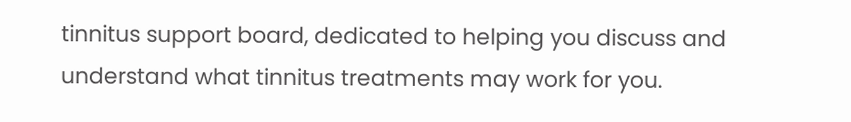tinnitus support board, dedicated to helping you discuss and understand what tinnitus treatments may work for you.